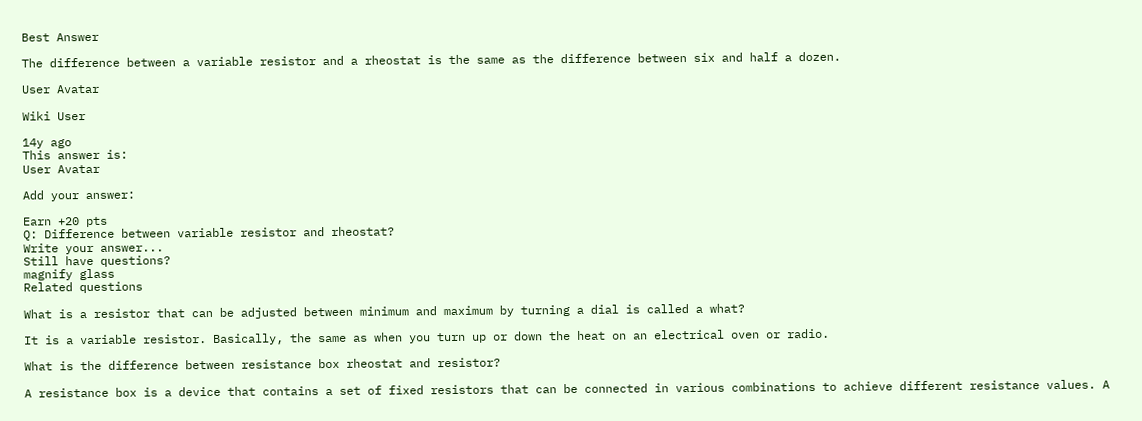Best Answer

The difference between a variable resistor and a rheostat is the same as the difference between six and half a dozen.

User Avatar

Wiki User

14y ago
This answer is:
User Avatar

Add your answer:

Earn +20 pts
Q: Difference between variable resistor and rheostat?
Write your answer...
Still have questions?
magnify glass
Related questions

What is a resistor that can be adjusted between minimum and maximum by turning a dial is called a what?

It is a variable resistor. Basically, the same as when you turn up or down the heat on an electrical oven or radio.

What is the difference between resistance box rheostat and resistor?

A resistance box is a device that contains a set of fixed resistors that can be connected in various combinations to achieve different resistance values. A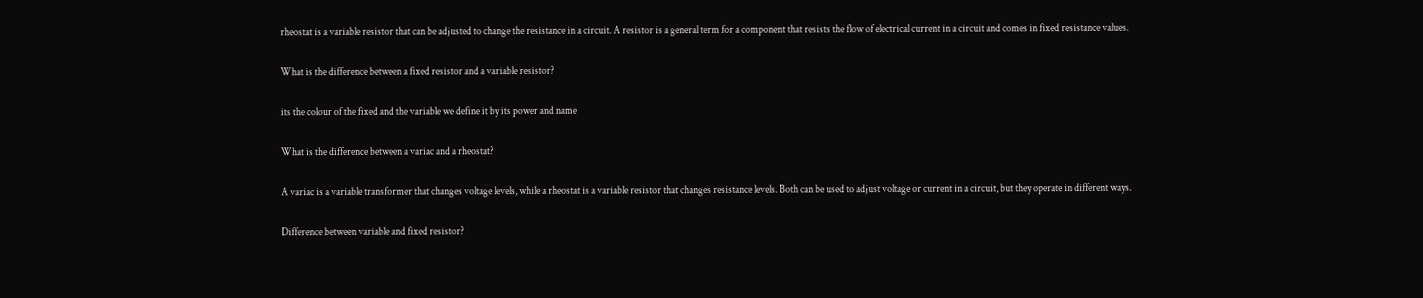rheostat is a variable resistor that can be adjusted to change the resistance in a circuit. A resistor is a general term for a component that resists the flow of electrical current in a circuit and comes in fixed resistance values.

What is the difference between a fixed resistor and a variable resistor?

its the colour of the fixed and the variable we define it by its power and name

What is the difference between a variac and a rheostat?

A variac is a variable transformer that changes voltage levels, while a rheostat is a variable resistor that changes resistance levels. Both can be used to adjust voltage or current in a circuit, but they operate in different ways.

Difference between variable and fixed resistor?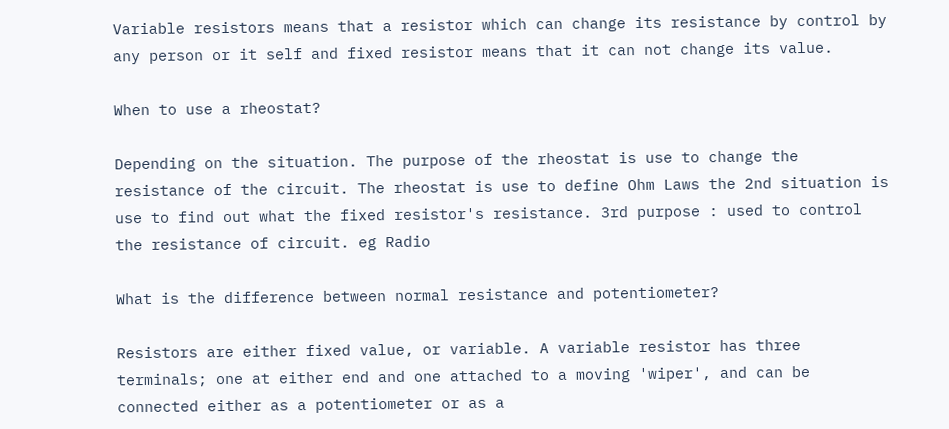Variable resistors means that a resistor which can change its resistance by control by any person or it self and fixed resistor means that it can not change its value.

When to use a rheostat?

Depending on the situation. The purpose of the rheostat is use to change the resistance of the circuit. The rheostat is use to define Ohm Laws the 2nd situation is use to find out what the fixed resistor's resistance. 3rd purpose : used to control the resistance of circuit. eg Radio

What is the difference between normal resistance and potentiometer?

Resistors are either fixed value, or variable. A variable resistor has three terminals; one at either end and one attached to a moving 'wiper', and can be connected either as a potentiometer or as a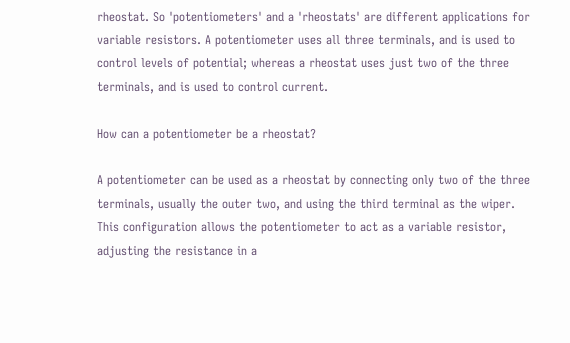rheostat. So 'potentiometers' and a 'rheostats' are different applications for variable resistors. A potentiometer uses all three terminals, and is used to control levels of potential; whereas a rheostat uses just two of the three terminals, and is used to control current.

How can a potentiometer be a rheostat?

A potentiometer can be used as a rheostat by connecting only two of the three terminals, usually the outer two, and using the third terminal as the wiper. This configuration allows the potentiometer to act as a variable resistor, adjusting the resistance in a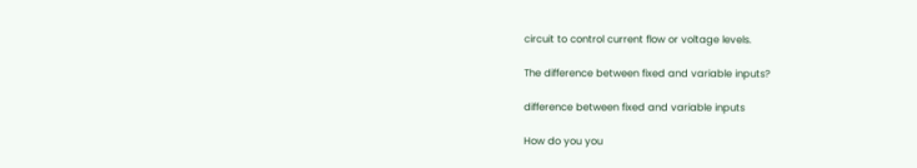circuit to control current flow or voltage levels.

The difference between fixed and variable inputs?

difference between fixed and variable inputs

How do you you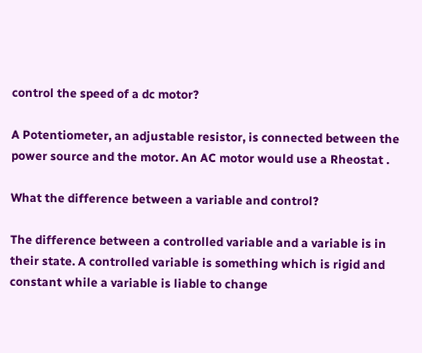control the speed of a dc motor?

A Potentiometer, an adjustable resistor, is connected between the power source and the motor. An AC motor would use a Rheostat .

What the difference between a variable and control?

The difference between a controlled variable and a variable is in their state. A controlled variable is something which is rigid and constant while a variable is liable to change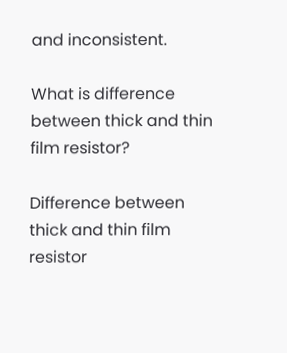and inconsistent.

What is difference between thick and thin film resistor?

Difference between thick and thin film resistor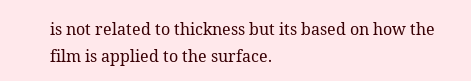is not related to thickness but its based on how the film is applied to the surface.